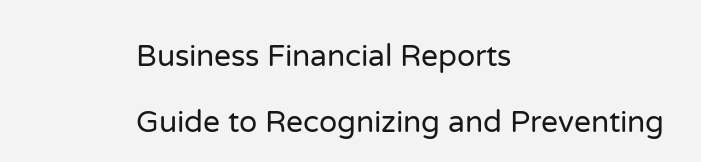Business Financial Reports

Guide to Recognizing and Preventing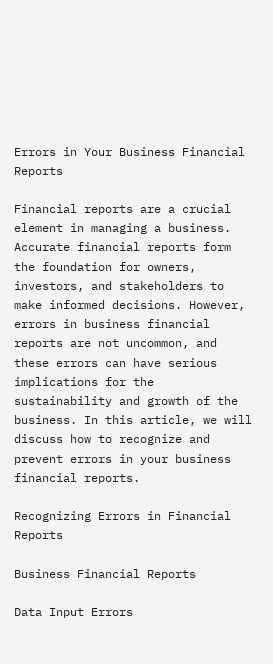Errors in Your Business Financial Reports

Financial reports are a crucial element in managing a business. Accurate financial reports form the foundation for owners, investors, and stakeholders to make informed decisions. However, errors in business financial reports are not uncommon, and these errors can have serious implications for the sustainability and growth of the business. In this article, we will discuss how to recognize and prevent errors in your business financial reports.

Recognizing Errors in Financial Reports

Business Financial Reports

Data Input Errors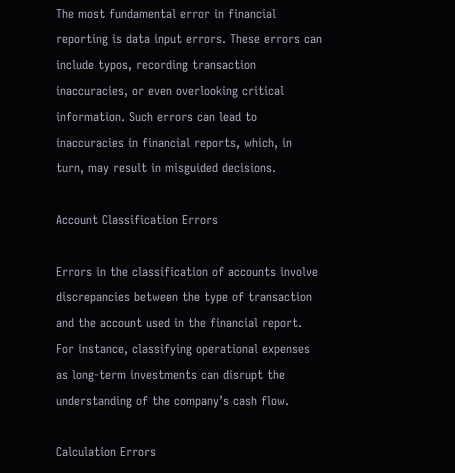The most fundamental error in financial reporting is data input errors. These errors can include typos, recording transaction inaccuracies, or even overlooking critical information. Such errors can lead to inaccuracies in financial reports, which, in turn, may result in misguided decisions.

Account Classification Errors

Errors in the classification of accounts involve discrepancies between the type of transaction and the account used in the financial report. For instance, classifying operational expenses as long-term investments can disrupt the understanding of the company’s cash flow.

Calculation Errors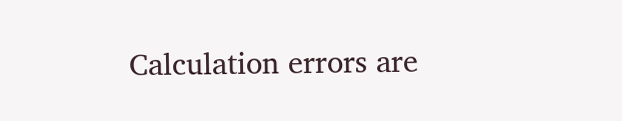Calculation errors are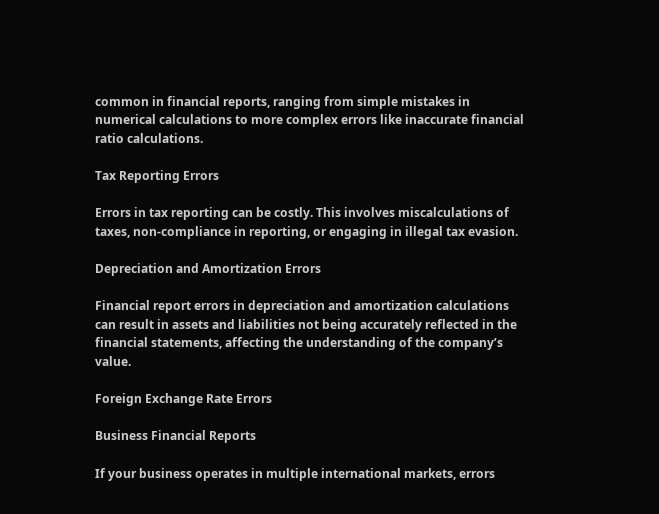common in financial reports, ranging from simple mistakes in numerical calculations to more complex errors like inaccurate financial ratio calculations.

Tax Reporting Errors

Errors in tax reporting can be costly. This involves miscalculations of taxes, non-compliance in reporting, or engaging in illegal tax evasion.

Depreciation and Amortization Errors

Financial report errors in depreciation and amortization calculations can result in assets and liabilities not being accurately reflected in the financial statements, affecting the understanding of the company’s value.

Foreign Exchange Rate Errors

Business Financial Reports

If your business operates in multiple international markets, errors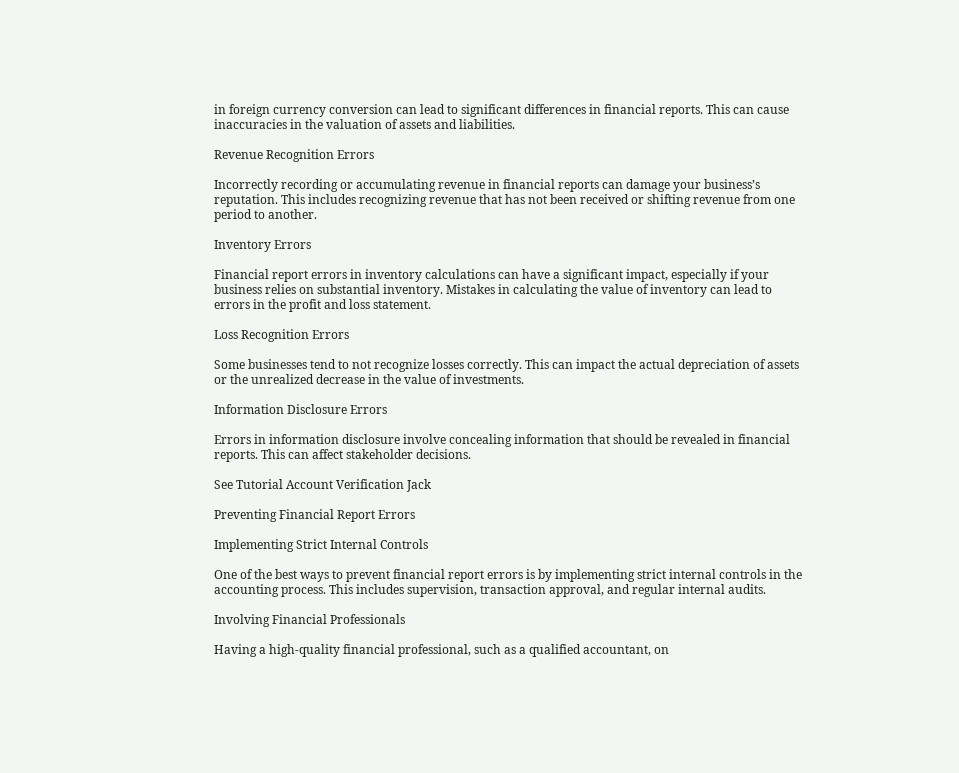in foreign currency conversion can lead to significant differences in financial reports. This can cause inaccuracies in the valuation of assets and liabilities.

Revenue Recognition Errors

Incorrectly recording or accumulating revenue in financial reports can damage your business’s reputation. This includes recognizing revenue that has not been received or shifting revenue from one period to another.

Inventory Errors

Financial report errors in inventory calculations can have a significant impact, especially if your business relies on substantial inventory. Mistakes in calculating the value of inventory can lead to errors in the profit and loss statement.

Loss Recognition Errors

Some businesses tend to not recognize losses correctly. This can impact the actual depreciation of assets or the unrealized decrease in the value of investments.

Information Disclosure Errors

Errors in information disclosure involve concealing information that should be revealed in financial reports. This can affect stakeholder decisions.

See Tutorial Account Verification Jack

Preventing Financial Report Errors

Implementing Strict Internal Controls

One of the best ways to prevent financial report errors is by implementing strict internal controls in the accounting process. This includes supervision, transaction approval, and regular internal audits.

Involving Financial Professionals

Having a high-quality financial professional, such as a qualified accountant, on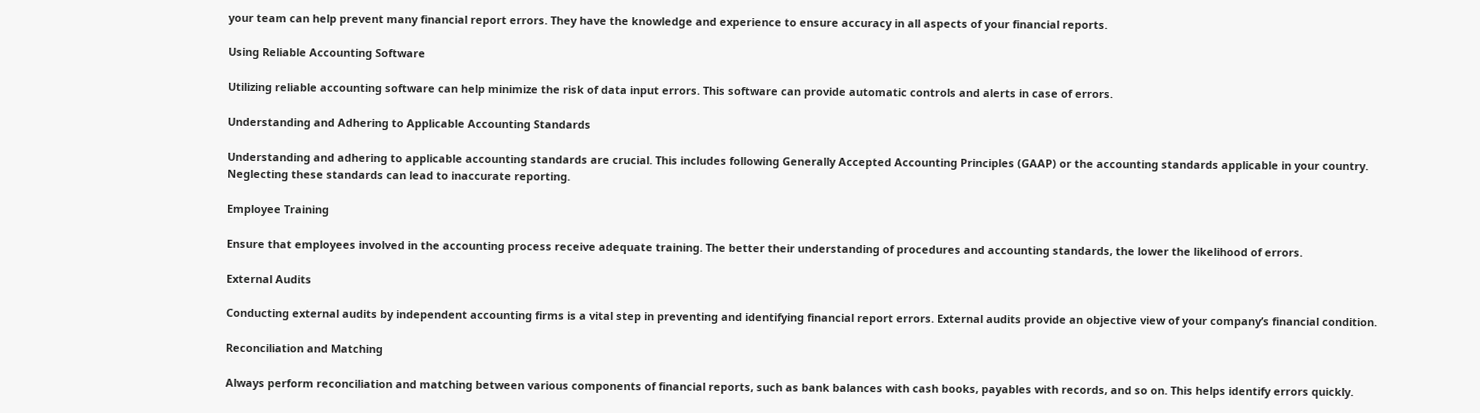your team can help prevent many financial report errors. They have the knowledge and experience to ensure accuracy in all aspects of your financial reports.

Using Reliable Accounting Software

Utilizing reliable accounting software can help minimize the risk of data input errors. This software can provide automatic controls and alerts in case of errors.

Understanding and Adhering to Applicable Accounting Standards

Understanding and adhering to applicable accounting standards are crucial. This includes following Generally Accepted Accounting Principles (GAAP) or the accounting standards applicable in your country. Neglecting these standards can lead to inaccurate reporting.

Employee Training

Ensure that employees involved in the accounting process receive adequate training. The better their understanding of procedures and accounting standards, the lower the likelihood of errors.

External Audits

Conducting external audits by independent accounting firms is a vital step in preventing and identifying financial report errors. External audits provide an objective view of your company’s financial condition.

Reconciliation and Matching

Always perform reconciliation and matching between various components of financial reports, such as bank balances with cash books, payables with records, and so on. This helps identify errors quickly.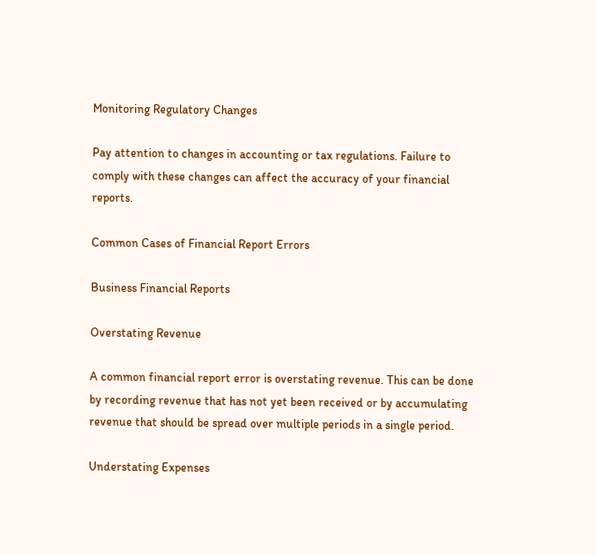Monitoring Regulatory Changes

Pay attention to changes in accounting or tax regulations. Failure to comply with these changes can affect the accuracy of your financial reports.

Common Cases of Financial Report Errors

Business Financial Reports

Overstating Revenue

A common financial report error is overstating revenue. This can be done by recording revenue that has not yet been received or by accumulating revenue that should be spread over multiple periods in a single period.

Understating Expenses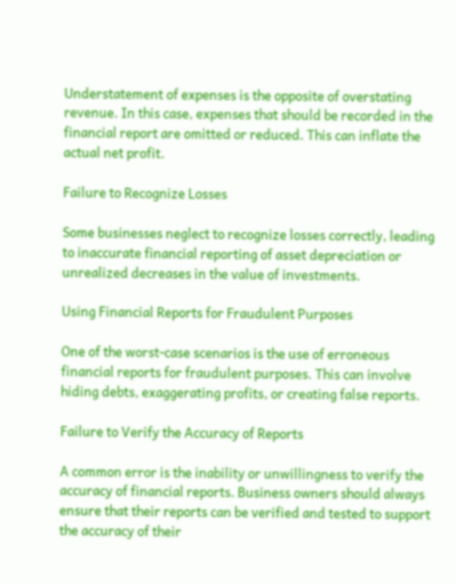Understatement of expenses is the opposite of overstating revenue. In this case, expenses that should be recorded in the financial report are omitted or reduced. This can inflate the actual net profit.

Failure to Recognize Losses

Some businesses neglect to recognize losses correctly, leading to inaccurate financial reporting of asset depreciation or unrealized decreases in the value of investments.

Using Financial Reports for Fraudulent Purposes

One of the worst-case scenarios is the use of erroneous financial reports for fraudulent purposes. This can involve hiding debts, exaggerating profits, or creating false reports.

Failure to Verify the Accuracy of Reports

A common error is the inability or unwillingness to verify the accuracy of financial reports. Business owners should always ensure that their reports can be verified and tested to support the accuracy of their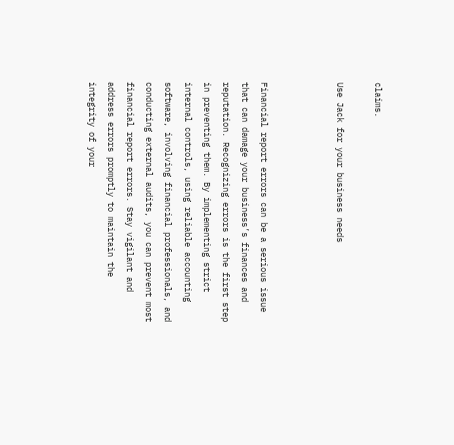claims.

Use Jack for your business needs



Financial report errors can be a serious issue that can damage your business’s finances and reputation. Recognizing errors is the first step in preventing them. By implementing strict internal controls, using reliable accounting software, involving financial professionals, and conducting external audits, you can prevent most financial report errors. Stay vigilant and address errors promptly to maintain the integrity of your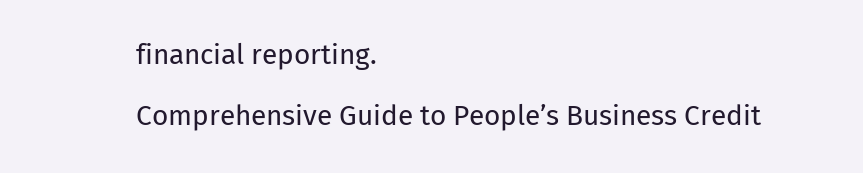financial reporting.

Comprehensive Guide to People’s Business Credit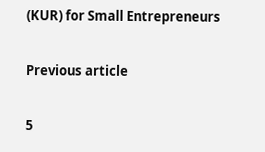(KUR) for Small Entrepreneurs

Previous article

5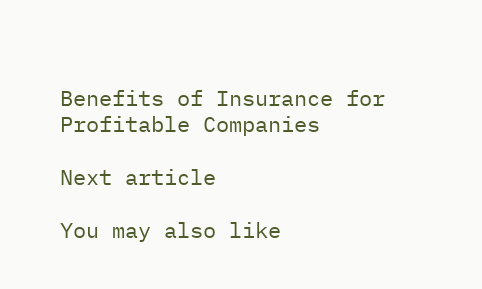Benefits of Insurance for Profitable Companies

Next article

You may also like